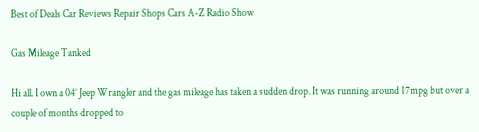Best of Deals Car Reviews Repair Shops Cars A-Z Radio Show

Gas Mileage Tanked

Hi all. I own a 04’ Jeep Wrangler and the gas mileage has taken a sudden drop. It was running around 17mpg but over a couple of months dropped to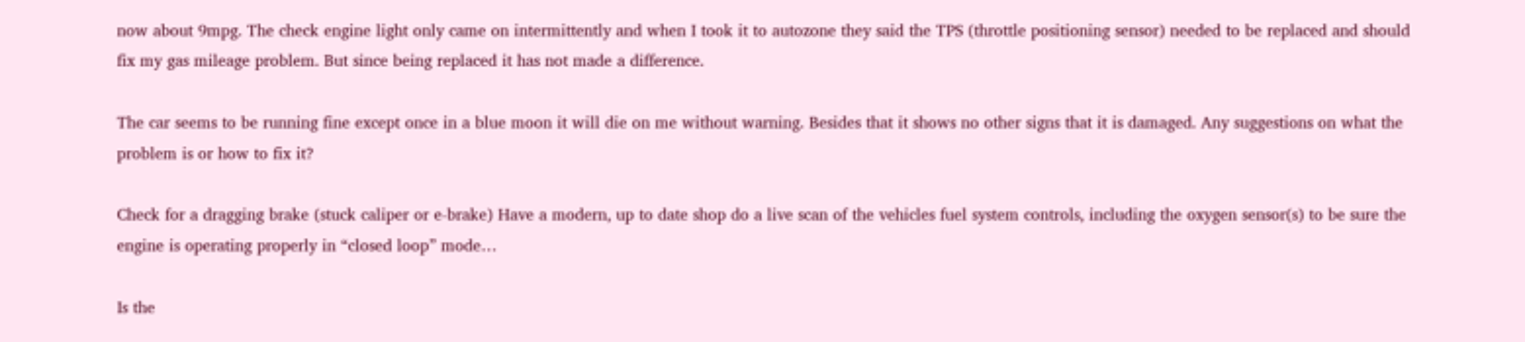now about 9mpg. The check engine light only came on intermittently and when I took it to autozone they said the TPS (throttle positioning sensor) needed to be replaced and should fix my gas mileage problem. But since being replaced it has not made a difference.

The car seems to be running fine except once in a blue moon it will die on me without warning. Besides that it shows no other signs that it is damaged. Any suggestions on what the problem is or how to fix it?

Check for a dragging brake (stuck caliper or e-brake) Have a modern, up to date shop do a live scan of the vehicles fuel system controls, including the oxygen sensor(s) to be sure the engine is operating properly in “closed loop” mode…

Is the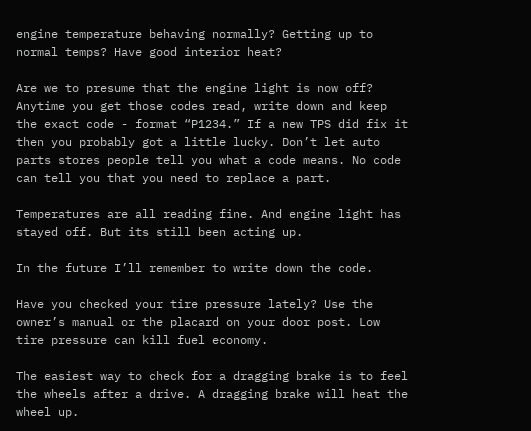engine temperature behaving normally? Getting up to normal temps? Have good interior heat?

Are we to presume that the engine light is now off? Anytime you get those codes read, write down and keep the exact code - format “P1234.” If a new TPS did fix it then you probably got a little lucky. Don’t let auto parts stores people tell you what a code means. No code can tell you that you need to replace a part.

Temperatures are all reading fine. And engine light has stayed off. But its still been acting up.

In the future I’ll remember to write down the code.

Have you checked your tire pressure lately? Use the owner’s manual or the placard on your door post. Low tire pressure can kill fuel economy.

The easiest way to check for a dragging brake is to feel the wheels after a drive. A dragging brake will heat the wheel up.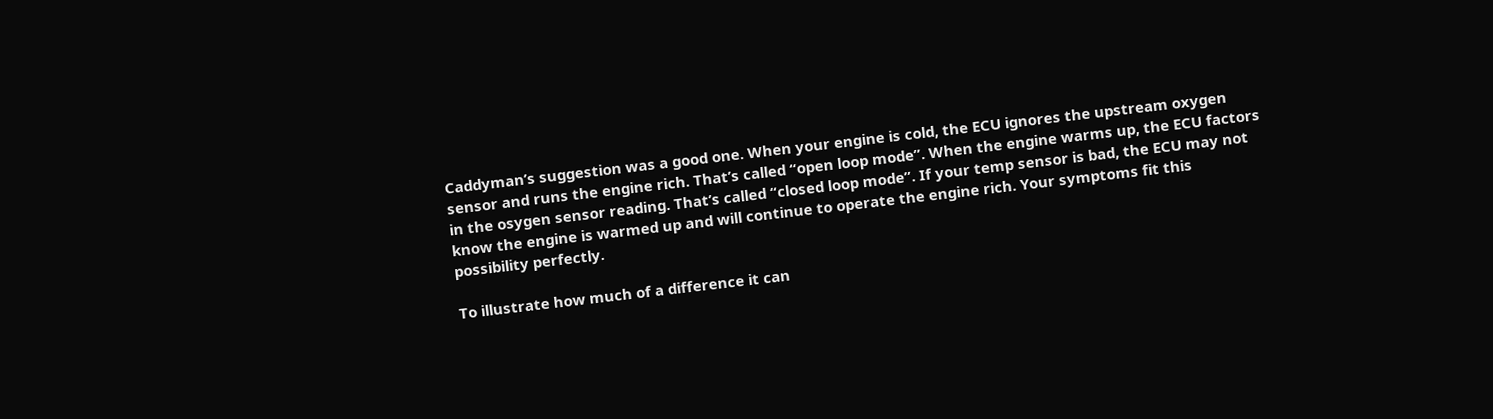Caddyman’s suggestion was a good one. When your engine is cold, the ECU ignores the upstream oxygen sensor and runs the engine rich. That’s called “open loop mode”. When the engine warms up, the ECU factors in the osygen sensor reading. That’s called “closed loop mode”. If your temp sensor is bad, the ECU may not know the engine is warmed up and will continue to operate the engine rich. Your symptoms fit this possibility perfectly.

To illustrate how much of a difference it can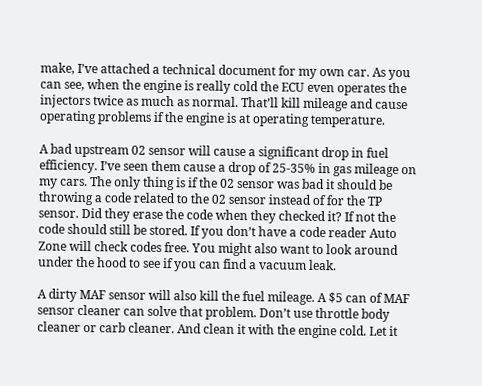make, I’ve attached a technical document for my own car. As you can see, when the engine is really cold the ECU even operates the injectors twice as much as normal. That’ll kill mileage and cause operating problems if the engine is at operating temperature.

A bad upstream 02 sensor will cause a significant drop in fuel efficiency. I’ve seen them cause a drop of 25-35% in gas mileage on my cars. The only thing is if the 02 sensor was bad it should be throwing a code related to the 02 sensor instead of for the TP sensor. Did they erase the code when they checked it? If not the code should still be stored. If you don’t have a code reader Auto Zone will check codes free. You might also want to look around under the hood to see if you can find a vacuum leak.

A dirty MAF sensor will also kill the fuel mileage. A $5 can of MAF sensor cleaner can solve that problem. Don’t use throttle body cleaner or carb cleaner. And clean it with the engine cold. Let it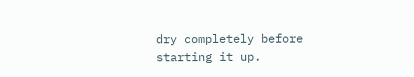dry completely before starting it up.